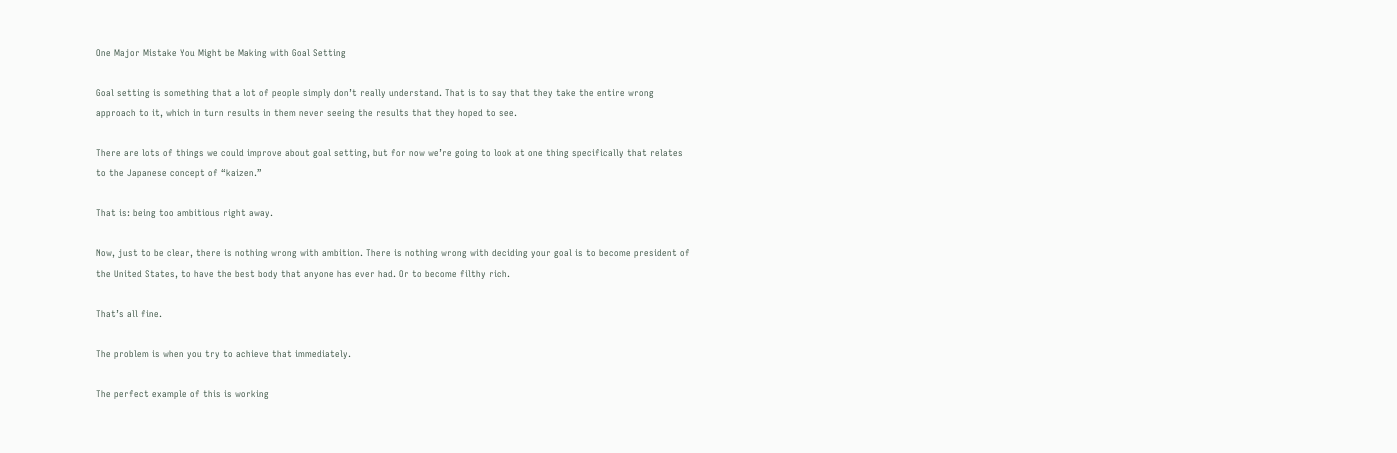One Major Mistake You Might be Making with Goal Setting

Goal setting is something that a lot of people simply don’t really understand. That is to say that they take the entire wrong approach to it, which in turn results in them never seeing the results that they hoped to see.

There are lots of things we could improve about goal setting, but for now we’re going to look at one thing specifically that relates to the Japanese concept of “kaizen.”

That is: being too ambitious right away.

Now, just to be clear, there is nothing wrong with ambition. There is nothing wrong with deciding your goal is to become president of the United States, to have the best body that anyone has ever had. Or to become filthy rich.

That’s all fine.

The problem is when you try to achieve that immediately.

The perfect example of this is working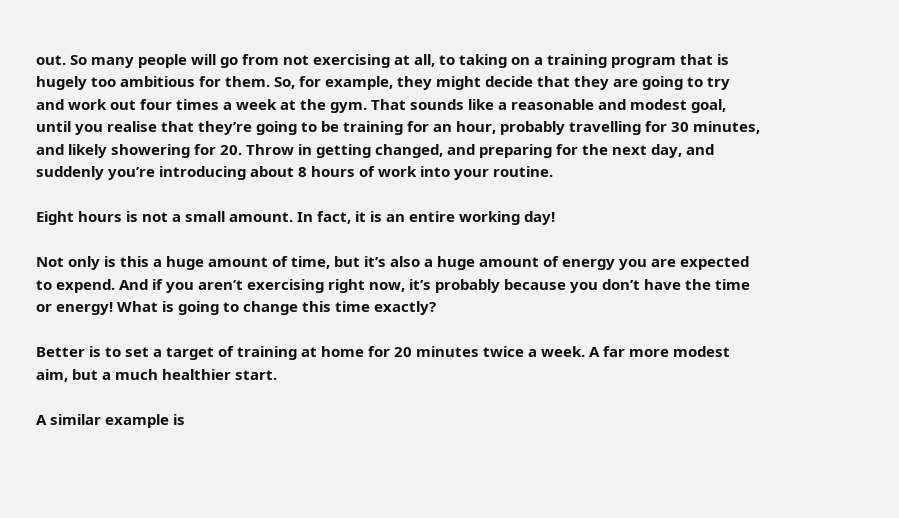out. So many people will go from not exercising at all, to taking on a training program that is hugely too ambitious for them. So, for example, they might decide that they are going to try and work out four times a week at the gym. That sounds like a reasonable and modest goal, until you realise that they’re going to be training for an hour, probably travelling for 30 minutes, and likely showering for 20. Throw in getting changed, and preparing for the next day, and suddenly you’re introducing about 8 hours of work into your routine.

Eight hours is not a small amount. In fact, it is an entire working day!

Not only is this a huge amount of time, but it’s also a huge amount of energy you are expected to expend. And if you aren’t exercising right now, it’s probably because you don’t have the time or energy! What is going to change this time exactly?

Better is to set a target of training at home for 20 minutes twice a week. A far more modest aim, but a much healthier start.

A similar example is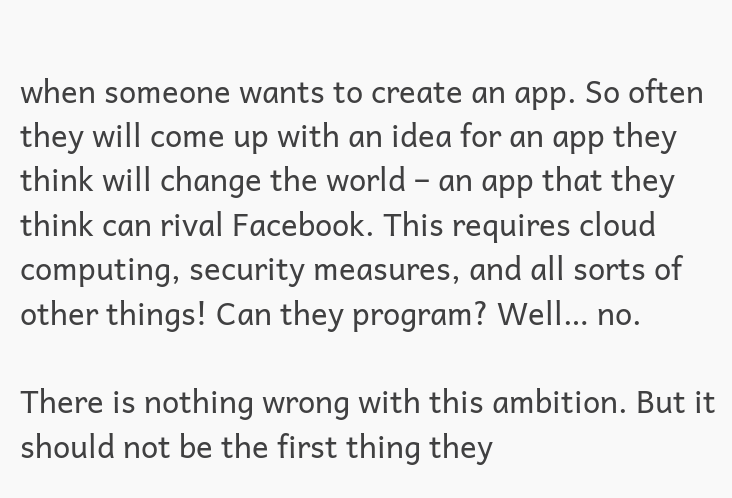when someone wants to create an app. So often they will come up with an idea for an app they think will change the world – an app that they think can rival Facebook. This requires cloud computing, security measures, and all sorts of other things! Can they program? Well… no.

There is nothing wrong with this ambition. But it should not be the first thing they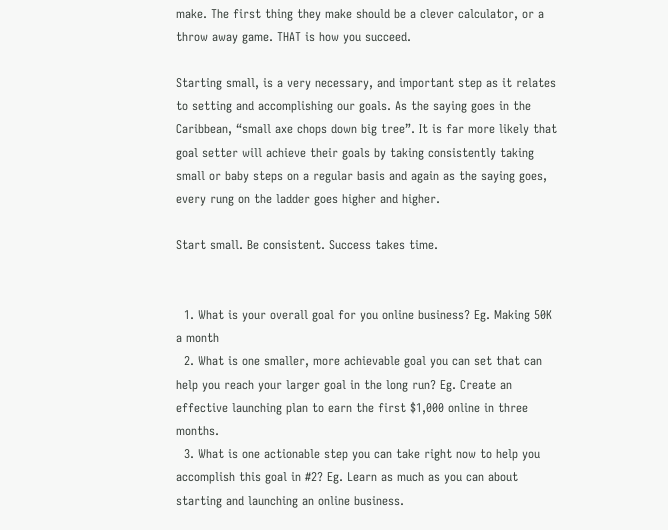make. The first thing they make should be a clever calculator, or a throw away game. THAT is how you succeed.

Starting small, is a very necessary, and important step as it relates to setting and accomplishing our goals. As the saying goes in the Caribbean, “small axe chops down big tree”. It is far more likely that goal setter will achieve their goals by taking consistently taking small or baby steps on a regular basis and again as the saying goes, every rung on the ladder goes higher and higher.

Start small. Be consistent. Success takes time.


  1. What is your overall goal for you online business? Eg. Making 50K a month
  2. What is one smaller, more achievable goal you can set that can help you reach your larger goal in the long run? Eg. Create an effective launching plan to earn the first $1,000 online in three months.
  3. What is one actionable step you can take right now to help you accomplish this goal in #2? Eg. Learn as much as you can about starting and launching an online business.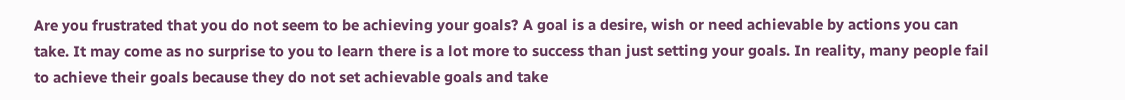Are you frustrated that you do not seem to be achieving your goals? A goal is a desire, wish or need achievable by actions you can take. It may come as no surprise to you to learn there is a lot more to success than just setting your goals. In reality, many people fail to achieve their goals because they do not set achievable goals and take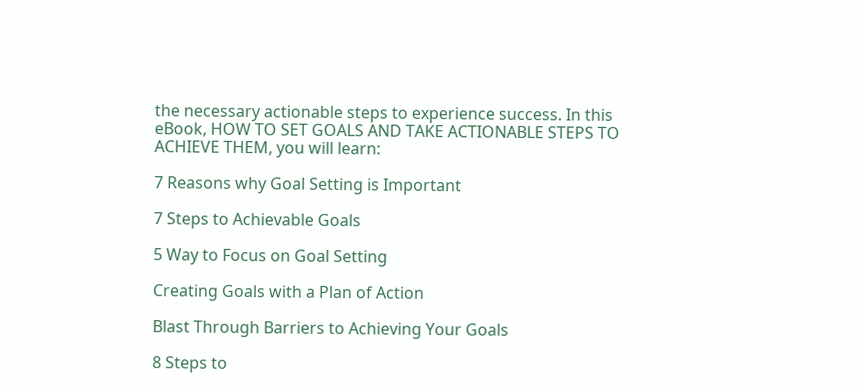the necessary actionable steps to experience success. In this eBook, HOW TO SET GOALS AND TAKE ACTIONABLE STEPS TO ACHIEVE THEM, you will learn:

7 Reasons why Goal Setting is Important

7 Steps to Achievable Goals

5 Way to Focus on Goal Setting

Creating Goals with a Plan of Action

Blast Through Barriers to Achieving Your Goals

8 Steps to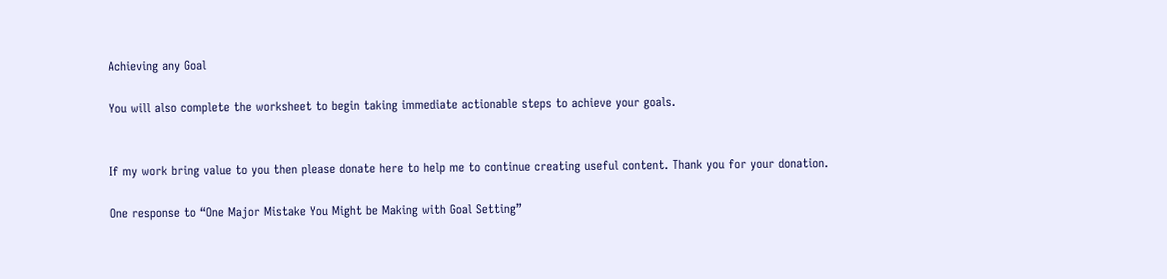Achieving any Goal

You will also complete the worksheet to begin taking immediate actionable steps to achieve your goals.


If my work bring value to you then please donate here to help me to continue creating useful content. Thank you for your donation.

One response to “One Major Mistake You Might be Making with Goal Setting”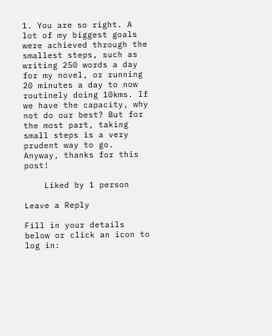1. You are so right. A lot of my biggest goals were achieved through the smallest steps, such as writing 250 words a day for my novel, or running 20 minutes a day to now routinely doing 10kms. If we have the capacity, why not do our best? But for the most part, taking small steps is a very prudent way to go. Anyway, thanks for this post!

    Liked by 1 person

Leave a Reply

Fill in your details below or click an icon to log in: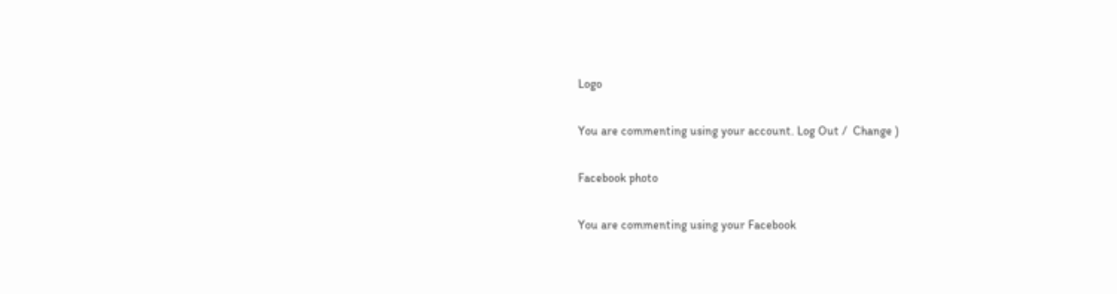Logo

You are commenting using your account. Log Out /  Change )

Facebook photo

You are commenting using your Facebook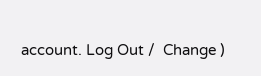account. Log Out /  Change )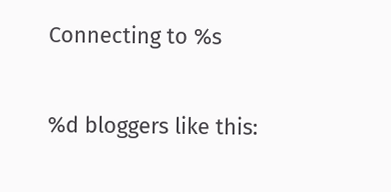Connecting to %s

%d bloggers like this: